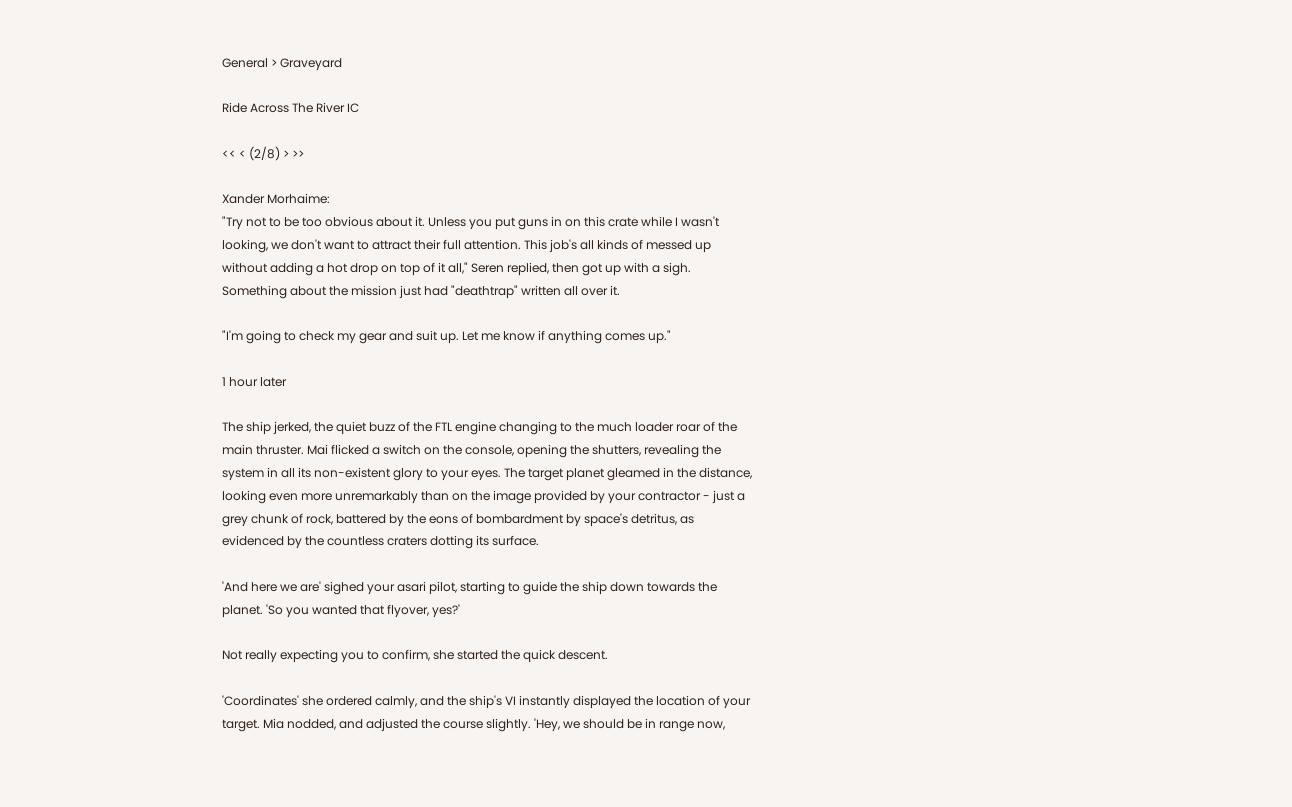General > Graveyard

Ride Across The River IC

<< < (2/8) > >>

Xander Morhaime:
"Try not to be too obvious about it. Unless you put guns in on this crate while I wasn't looking, we don't want to attract their full attention. This job's all kinds of messed up without adding a hot drop on top of it all," Seren replied, then got up with a sigh. Something about the mission just had "deathtrap" written all over it.

"I'm going to check my gear and suit up. Let me know if anything comes up."

1 hour later

The ship jerked, the quiet buzz of the FTL engine changing to the much loader roar of the main thruster. Mai flicked a switch on the console, opening the shutters, revealing the system in all its non-existent glory to your eyes. The target planet gleamed in the distance, looking even more unremarkably than on the image provided by your contractor - just a grey chunk of rock, battered by the eons of bombardment by space's detritus, as evidenced by the countless craters dotting its surface.

'And here we are' sighed your asari pilot, starting to guide the ship down towards the planet. 'So you wanted that flyover, yes?'

Not really expecting you to confirm, she started the quick descent.

'Coordinates' she ordered calmly, and the ship's VI instantly displayed the location of your target. Mia nodded, and adjusted the course slightly. 'Hey, we should be in range now,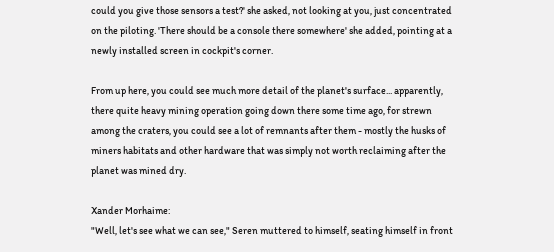could you give those sensors a test?' she asked, not looking at you, just concentrated on the piloting. 'There should be a console there somewhere' she added, pointing at a newly installed screen in cockpit's corner.

From up here, you could see much more detail of the planet's surface... apparently, there quite heavy mining operation going down there some time ago, for strewn among the craters, you could see a lot of remnants after them - mostly the husks of miners habitats and other hardware that was simply not worth reclaiming after the planet was mined dry.

Xander Morhaime:
"Well, let's see what we can see," Seren muttered to himself, seating himself in front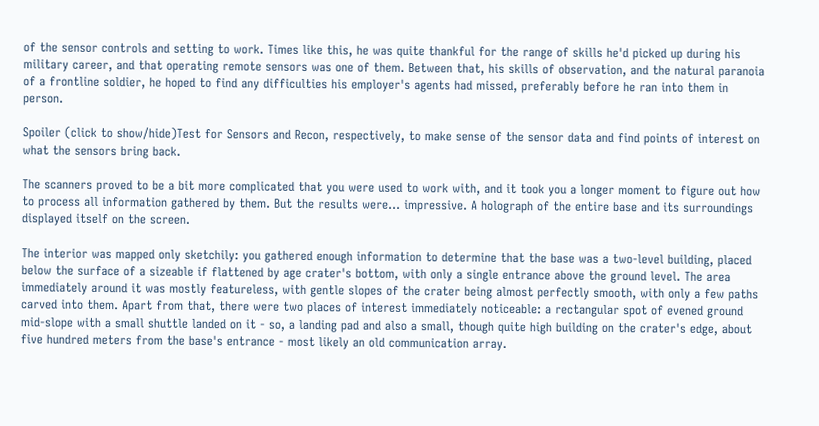of the sensor controls and setting to work. Times like this, he was quite thankful for the range of skills he'd picked up during his military career, and that operating remote sensors was one of them. Between that, his skills of observation, and the natural paranoia of a frontline soldier, he hoped to find any difficulties his employer's agents had missed, preferably before he ran into them in person.

Spoiler (click to show/hide)Test for Sensors and Recon, respectively, to make sense of the sensor data and find points of interest on what the sensors bring back.

The scanners proved to be a bit more complicated that you were used to work with, and it took you a longer moment to figure out how to process all information gathered by them. But the results were... impressive. A holograph of the entire base and its surroundings displayed itself on the screen.

The interior was mapped only sketchily: you gathered enough information to determine that the base was a two-level building, placed below the surface of a sizeable if flattened by age crater's bottom, with only a single entrance above the ground level. The area immediately around it was mostly featureless, with gentle slopes of the crater being almost perfectly smooth, with only a few paths carved into them. Apart from that, there were two places of interest immediately noticeable: a rectangular spot of evened ground mid-slope with a small shuttle landed on it - so, a landing pad and also a small, though quite high building on the crater's edge, about five hundred meters from the base's entrance - most likely an old communication array.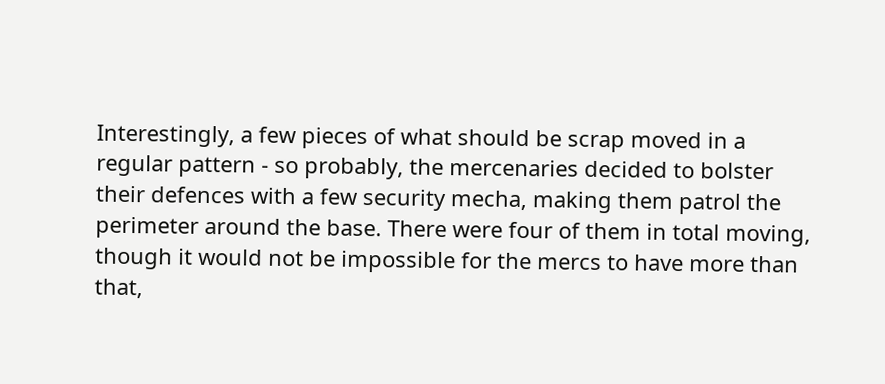Interestingly, a few pieces of what should be scrap moved in a regular pattern - so probably, the mercenaries decided to bolster their defences with a few security mecha, making them patrol the perimeter around the base. There were four of them in total moving, though it would not be impossible for the mercs to have more than that,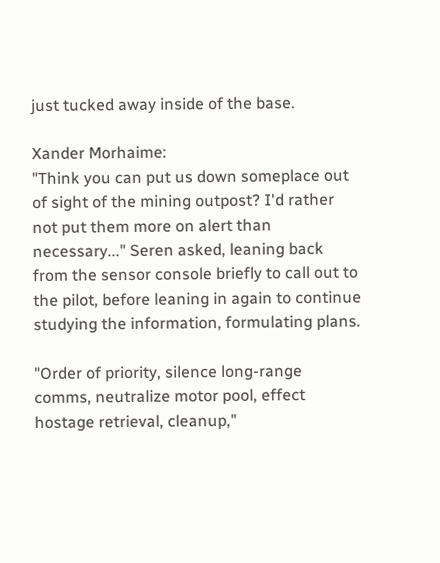just tucked away inside of the base.

Xander Morhaime:
"Think you can put us down someplace out of sight of the mining outpost? I'd rather not put them more on alert than necessary..." Seren asked, leaning back from the sensor console briefly to call out to the pilot, before leaning in again to continue studying the information, formulating plans.

"Order of priority, silence long-range comms, neutralize motor pool, effect hostage retrieval, cleanup,"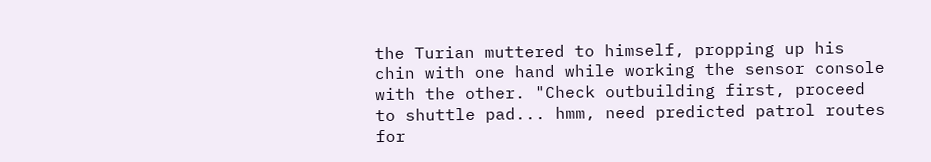the Turian muttered to himself, propping up his chin with one hand while working the sensor console with the other. "Check outbuilding first, proceed to shuttle pad... hmm, need predicted patrol routes for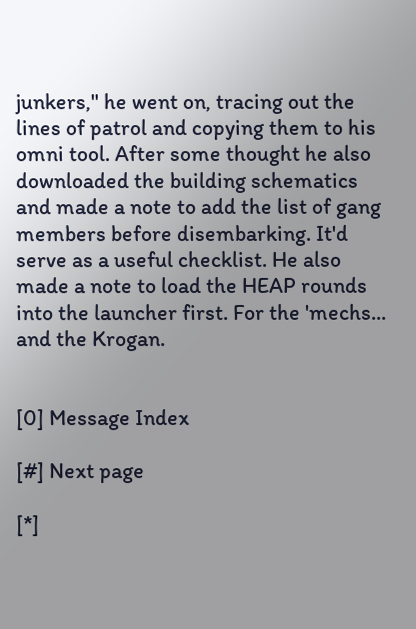junkers," he went on, tracing out the lines of patrol and copying them to his omni tool. After some thought he also downloaded the building schematics and made a note to add the list of gang members before disembarking. It'd serve as a useful checklist. He also made a note to load the HEAP rounds into the launcher first. For the 'mechs... and the Krogan.


[0] Message Index

[#] Next page

[*]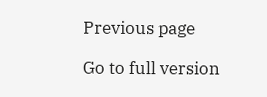Previous page

Go to full version